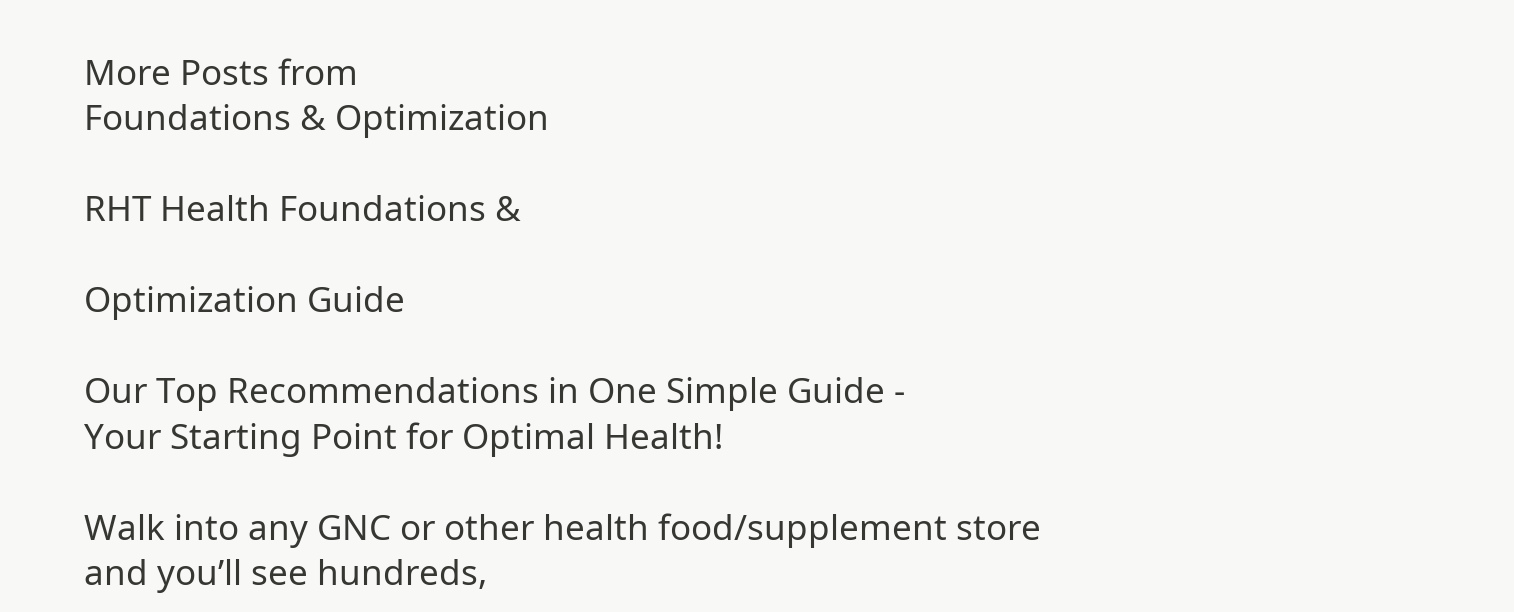More Posts from
Foundations & Optimization

RHT Health Foundations &

Optimization Guide

Our Top Recommendations in One Simple Guide -
Your Starting Point for Optimal Health!

Walk into any GNC or other health food/supplement store and you’ll see hundreds,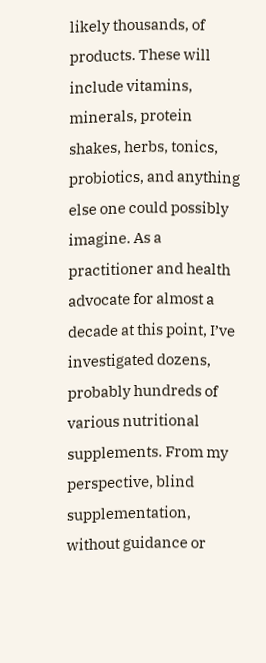likely thousands, of products. These will include vitamins, minerals, protein shakes, herbs, tonics, probiotics, and anything else one could possibly imagine. As a practitioner and health advocate for almost a decade at this point, I’ve investigated dozens, probably hundreds of various nutritional supplements. From my perspective, blind supplementation, without guidance or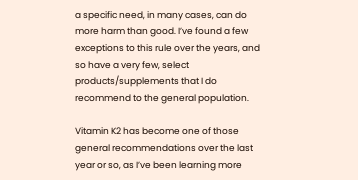a specific need, in many cases, can do more harm than good. I’ve found a few exceptions to this rule over the years, and so have a very few, select products/supplements that I do recommend to the general population.

Vitamin K2 has become one of those general recommendations over the last year or so, as I’ve been learning more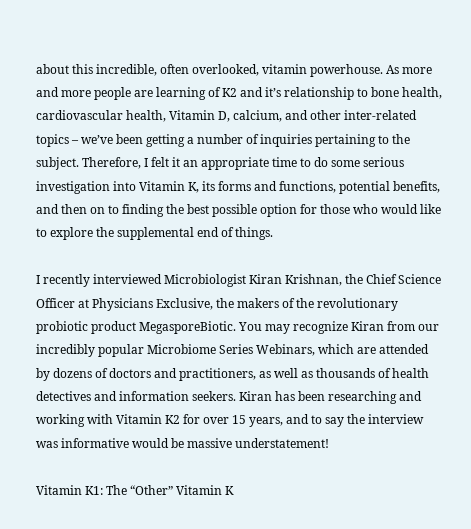about this incredible, often overlooked, vitamin powerhouse. As more and more people are learning of K2 and it’s relationship to bone health, cardiovascular health, Vitamin D, calcium, and other inter-related topics – we’ve been getting a number of inquiries pertaining to the subject. Therefore, I felt it an appropriate time to do some serious investigation into Vitamin K, its forms and functions, potential benefits, and then on to finding the best possible option for those who would like to explore the supplemental end of things.

I recently interviewed Microbiologist Kiran Krishnan, the Chief Science Officer at Physicians Exclusive, the makers of the revolutionary probiotic product MegasporeBiotic. You may recognize Kiran from our incredibly popular Microbiome Series Webinars, which are attended by dozens of doctors and practitioners, as well as thousands of health detectives and information seekers. Kiran has been researching and working with Vitamin K2 for over 15 years, and to say the interview was informative would be massive understatement!

Vitamin K1: The “Other” Vitamin K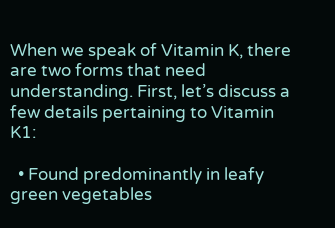When we speak of Vitamin K, there are two forms that need understanding. First, let’s discuss a few details pertaining to Vitamin K1:

  • Found predominantly in leafy green vegetables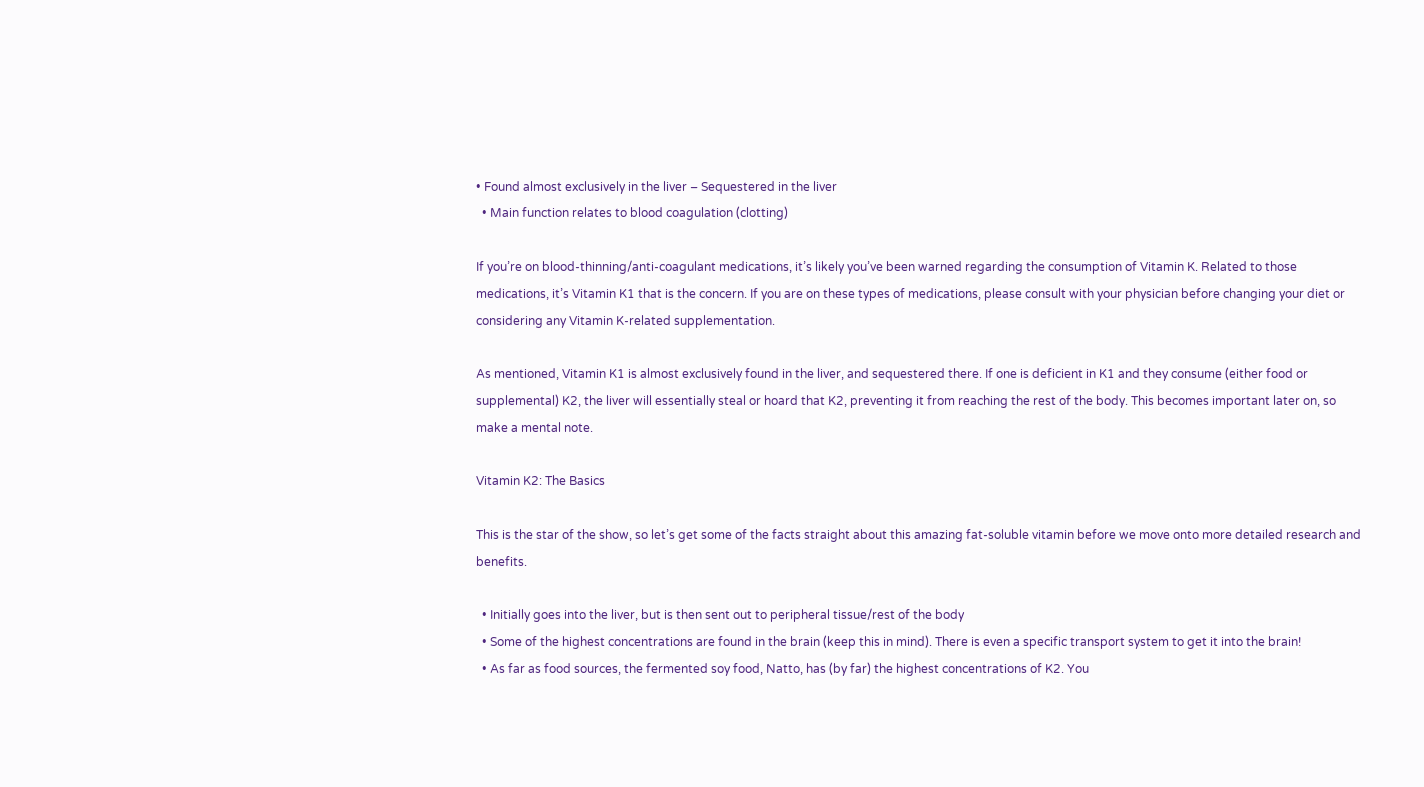• Found almost exclusively in the liver – Sequestered in the liver
  • Main function relates to blood coagulation (clotting)

If you’re on blood-thinning/anti-coagulant medications, it’s likely you’ve been warned regarding the consumption of Vitamin K. Related to those medications, it’s Vitamin K1 that is the concern. If you are on these types of medications, please consult with your physician before changing your diet or considering any Vitamin K-related supplementation.

As mentioned, Vitamin K1 is almost exclusively found in the liver, and sequestered there. If one is deficient in K1 and they consume (either food or supplemental) K2, the liver will essentially steal or hoard that K2, preventing it from reaching the rest of the body. This becomes important later on, so make a mental note.

Vitamin K2: The Basics

This is the star of the show, so let’s get some of the facts straight about this amazing fat-soluble vitamin before we move onto more detailed research and benefits.

  • Initially goes into the liver, but is then sent out to peripheral tissue/rest of the body
  • Some of the highest concentrations are found in the brain (keep this in mind). There is even a specific transport system to get it into the brain!
  • As far as food sources, the fermented soy food, Natto, has (by far) the highest concentrations of K2. You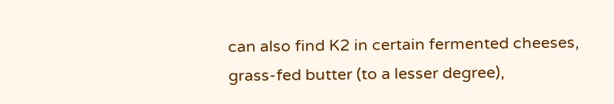can also find K2 in certain fermented cheeses, grass-fed butter (to a lesser degree),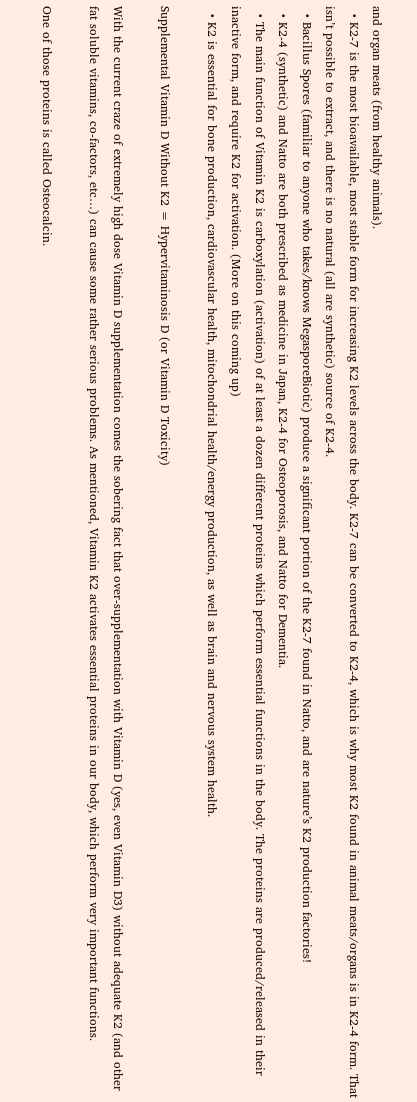and organ meats (from healthy animals).
  • K2-7 is the most bioavailable, most stable form for increasing K2 levels across the body. K2-7 can be converted to K2-4, which is why most K2 found in animal meats/organs is in K2-4 form. That isn’t possible to extract, and there is no natural (all are synthetic) source of K2-4.
  • Bacillus Spores (familiar to anyone who takes/knows MegasporeBiotic) produce a significant portion of the K2-7 found in Natto, and are nature’s K2 production factories!
  • K2-4 (synthetic) and Natto are both prescribed as medicine in Japan, K2-4 for Osteoporosis, and Natto for Dementia.
  • The main function of Vitamin K2 is carboxylation (activation) of at least a dozen different proteins which perform essential functions in the body. The proteins are produced/released in their inactive form, and require K2 for activation. (More on this coming up)
  • K2 is essential for bone production, cardiovascular health, mitochondrial health/energy production, as well as brain and nervous system health.

Supplemental Vitamin D Without K2 = Hypervitaminosis D (or Vitamin D Toxicity)

With the current craze of extremely high dose Vitamin D supplementation comes the sobering fact that over-supplementation with Vitamin D (yes, even Vitamin D3) without adequate K2 (and other fat soluble vitamins, co-factors, etc…) can cause some rather serious problems. As mentioned, Vitamin K2 activates essential proteins in our body, which perform very important functions.

One of those proteins is called Osteocalcin.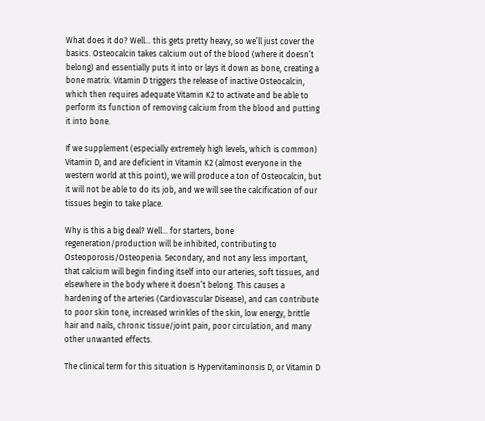What does it do? Well… this gets pretty heavy, so we’ll just cover the basics. Osteocalcin takes calcium out of the blood (where it doesn’t belong) and essentially puts it into or lays it down as bone, creating a bone matrix. Vitamin D triggers the release of inactive Osteocalcin, which then requires adequate Vitamin K2 to activate and be able to perform its function of removing calcium from the blood and putting it into bone.

If we supplement (especially extremely high levels, which is common) Vitamin D, and are deficient in Vitamin K2 (almost everyone in the western world at this point), we will produce a ton of Osteocalcin, but it will not be able to do its job, and we will see the calcification of our tissues begin to take place.

Why is this a big deal? Well… for starters, bone regeneration/production will be inhibited, contributing to Osteoporosis/Osteopenia. Secondary, and not any less important, that calcium will begin finding itself into our arteries, soft tissues, and elsewhere in the body where it doesn’t belong. This causes a hardening of the arteries (Cardiovascular Disease), and can contribute to poor skin tone, increased wrinkles of the skin, low energy, brittle hair and nails, chronic tissue/joint pain, poor circulation, and many other unwanted effects.

The clinical term for this situation is Hypervitaminonsis D, or Vitamin D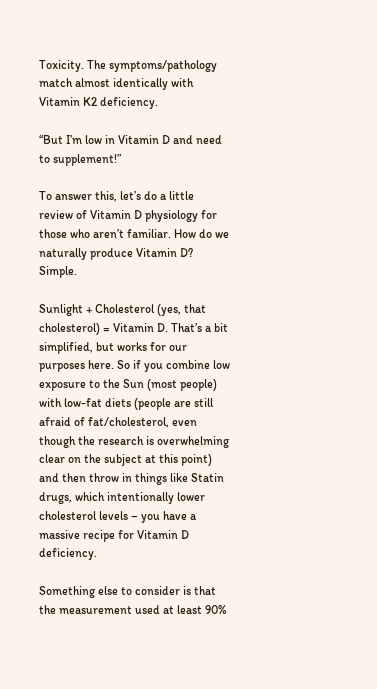Toxicity. The symptoms/pathology match almost identically with Vitamin K2 deficiency.

“But I’m low in Vitamin D and need to supplement!”

To answer this, let’s do a little review of Vitamin D physiology for those who aren’t familiar. How do we naturally produce Vitamin D? Simple.

Sunlight + Cholesterol (yes, that cholesterol) = Vitamin D. That’s a bit simplified, but works for our purposes here. So if you combine low exposure to the Sun (most people) with low-fat diets (people are still afraid of fat/cholesterol, even though the research is overwhelming clear on the subject at this point) and then throw in things like Statin drugs, which intentionally lower cholesterol levels – you have a massive recipe for Vitamin D deficiency.

Something else to consider is that the measurement used at least 90%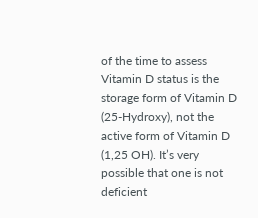of the time to assess Vitamin D status is the storage form of Vitamin D (25-Hydroxy), not the active form of Vitamin D (1,25 OH). It’s very possible that one is not deficient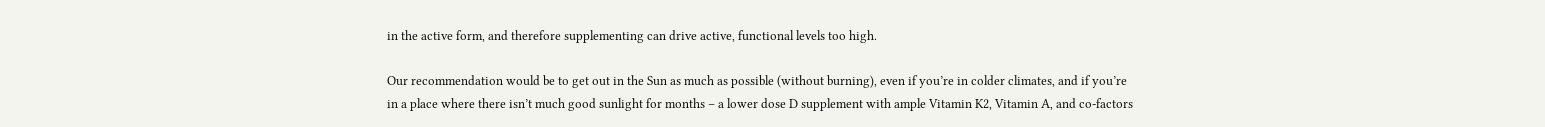in the active form, and therefore supplementing can drive active, functional levels too high.

Our recommendation would be to get out in the Sun as much as possible (without burning), even if you’re in colder climates, and if you’re in a place where there isn’t much good sunlight for months – a lower dose D supplement with ample Vitamin K2, Vitamin A, and co-factors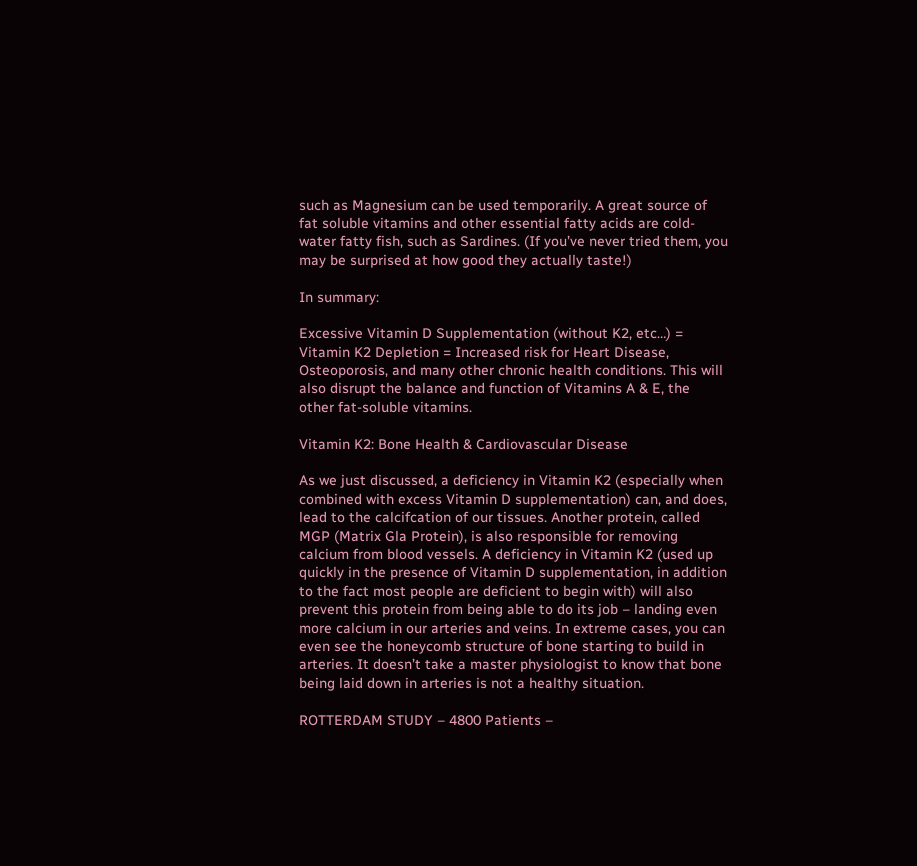such as Magnesium can be used temporarily. A great source of fat soluble vitamins and other essential fatty acids are cold-water fatty fish, such as Sardines. (If you’ve never tried them, you may be surprised at how good they actually taste!)

In summary:

Excessive Vitamin D Supplementation (without K2, etc…) = Vitamin K2 Depletion = Increased risk for Heart Disease, Osteoporosis, and many other chronic health conditions. This will also disrupt the balance and function of Vitamins A & E, the other fat-soluble vitamins.

Vitamin K2: Bone Health & Cardiovascular Disease

As we just discussed, a deficiency in Vitamin K2 (especially when combined with excess Vitamin D supplementation) can, and does, lead to the calcifcation of our tissues. Another protein, called MGP (Matrix Gla Protein), is also responsible for removing calcium from blood vessels. A deficiency in Vitamin K2 (used up quickly in the presence of Vitamin D supplementation, in addition to the fact most people are deficient to begin with) will also prevent this protein from being able to do its job – landing even more calcium in our arteries and veins. In extreme cases, you can even see the honeycomb structure of bone starting to build in arteries. It doesn’t take a master physiologist to know that bone being laid down in arteries is not a healthy situation.

ROTTERDAM STUDY – 4800 Patients –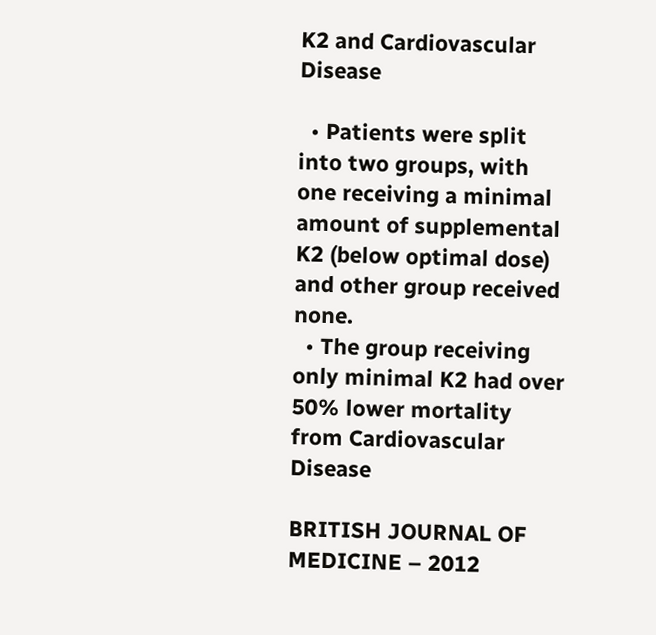K2 and Cardiovascular Disease

  • Patients were split into two groups, with one receiving a minimal amount of supplemental K2 (below optimal dose) and other group received none.
  • The group receiving only minimal K2 had over 50% lower mortality from Cardiovascular Disease

BRITISH JOURNAL OF MEDICINE – 2012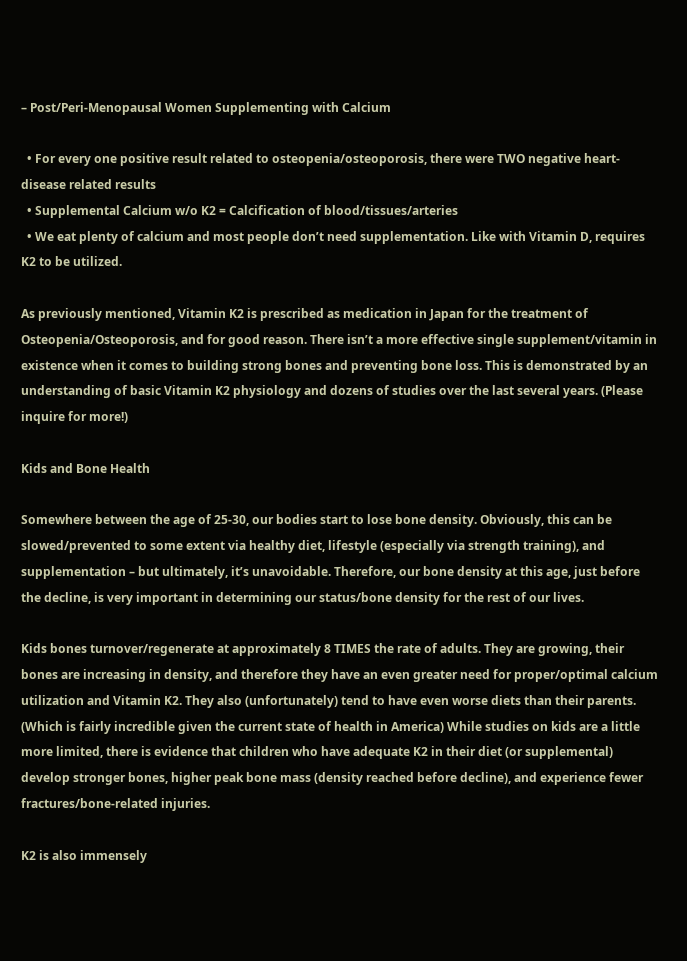– Post/Peri-Menopausal Women Supplementing with Calcium

  • For every one positive result related to osteopenia/osteoporosis, there were TWO negative heart-disease related results
  • Supplemental Calcium w/o K2 = Calcification of blood/tissues/arteries
  • We eat plenty of calcium and most people don’t need supplementation. Like with Vitamin D, requires K2 to be utilized.

As previously mentioned, Vitamin K2 is prescribed as medication in Japan for the treatment of Osteopenia/Osteoporosis, and for good reason. There isn’t a more effective single supplement/vitamin in existence when it comes to building strong bones and preventing bone loss. This is demonstrated by an understanding of basic Vitamin K2 physiology and dozens of studies over the last several years. (Please inquire for more!)

Kids and Bone Health

Somewhere between the age of 25-30, our bodies start to lose bone density. Obviously, this can be slowed/prevented to some extent via healthy diet, lifestyle (especially via strength training), and supplementation – but ultimately, it’s unavoidable. Therefore, our bone density at this age, just before the decline, is very important in determining our status/bone density for the rest of our lives.

Kids bones turnover/regenerate at approximately 8 TIMES the rate of adults. They are growing, their bones are increasing in density, and therefore they have an even greater need for proper/optimal calcium utilization and Vitamin K2. They also (unfortunately) tend to have even worse diets than their parents. (Which is fairly incredible given the current state of health in America) While studies on kids are a little more limited, there is evidence that children who have adequate K2 in their diet (or supplemental) develop stronger bones, higher peak bone mass (density reached before decline), and experience fewer fractures/bone-related injuries.

K2 is also immensely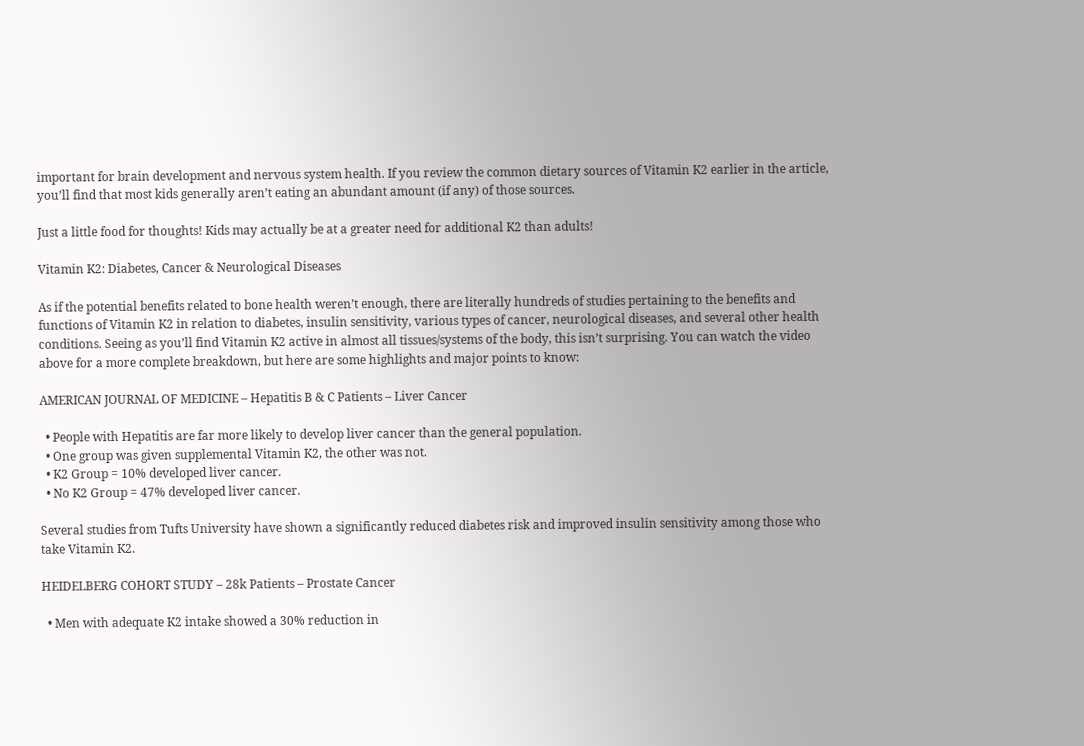important for brain development and nervous system health. If you review the common dietary sources of Vitamin K2 earlier in the article, you’ll find that most kids generally aren’t eating an abundant amount (if any) of those sources.

Just a little food for thoughts! Kids may actually be at a greater need for additional K2 than adults!

Vitamin K2: Diabetes, Cancer & Neurological Diseases

As if the potential benefits related to bone health weren’t enough, there are literally hundreds of studies pertaining to the benefits and functions of Vitamin K2 in relation to diabetes, insulin sensitivity, various types of cancer, neurological diseases, and several other health conditions. Seeing as you’ll find Vitamin K2 active in almost all tissues/systems of the body, this isn’t surprising. You can watch the video above for a more complete breakdown, but here are some highlights and major points to know:

AMERICAN JOURNAL OF MEDICINE – Hepatitis B & C Patients – Liver Cancer

  • People with Hepatitis are far more likely to develop liver cancer than the general population.
  • One group was given supplemental Vitamin K2, the other was not.
  • K2 Group = 10% developed liver cancer.
  • No K2 Group = 47% developed liver cancer.

Several studies from Tufts University have shown a significantly reduced diabetes risk and improved insulin sensitivity among those who take Vitamin K2.

HEIDELBERG COHORT STUDY – 28k Patients – Prostate Cancer

  • Men with adequate K2 intake showed a 30% reduction in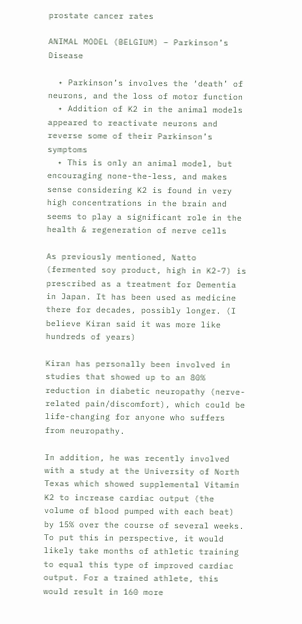prostate cancer rates

ANIMAL MODEL (BELGIUM) – Parkinson’s Disease

  • Parkinson’s involves the ‘death’ of neurons, and the loss of motor function
  • Addition of K2 in the animal models appeared to reactivate neurons and reverse some of their Parkinson’s symptoms
  • This is only an animal model, but encouraging none-the-less, and makes sense considering K2 is found in very high concentrations in the brain and seems to play a significant role in the health & regeneration of nerve cells

As previously mentioned, Natto (fermented soy product, high in K2-7) is prescribed as a treatment for Dementia in Japan. It has been used as medicine there for decades, possibly longer. (I believe Kiran said it was more like hundreds of years)

Kiran has personally been involved in studies that showed up to an 80% reduction in diabetic neuropathy (nerve-related pain/discomfort), which could be life-changing for anyone who suffers from neuropathy.

In addition, he was recently involved with a study at the University of North Texas which showed supplemental Vitamin K2 to increase cardiac output (the volume of blood pumped with each beat) by 15% over the course of several weeks. To put this in perspective, it would likely take months of athletic training to equal this type of improved cardiac output. For a trained athlete, this would result in 160 more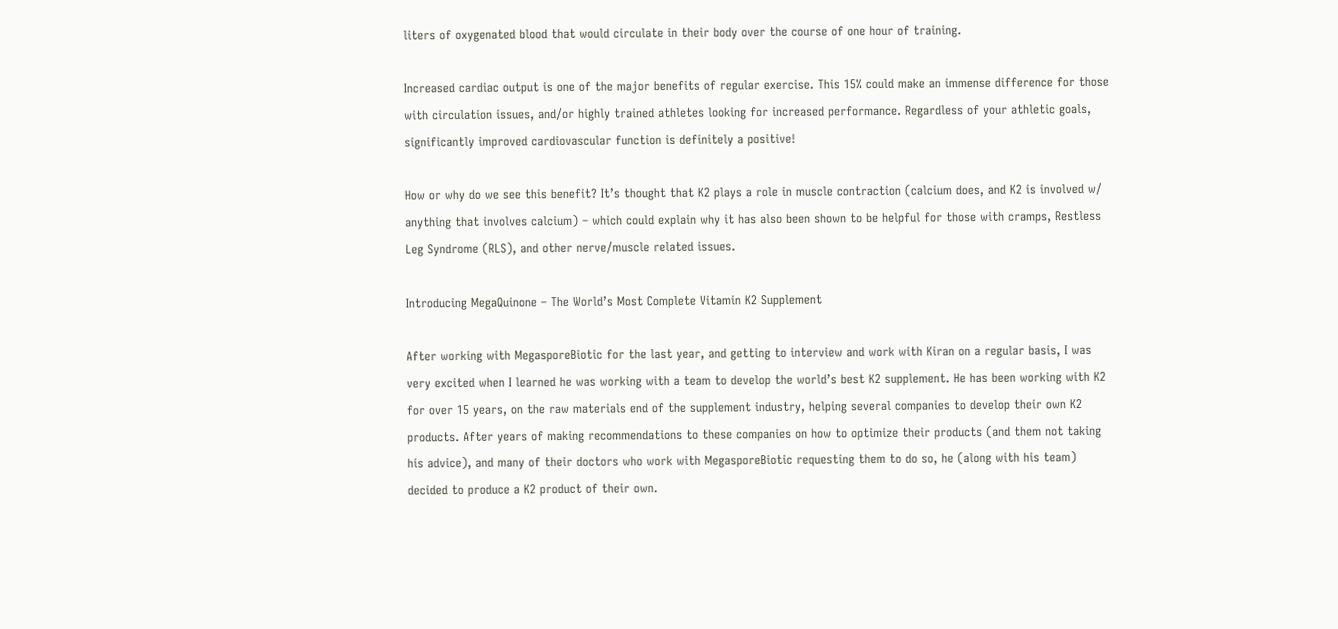liters of oxygenated blood that would circulate in their body over the course of one hour of training.

Increased cardiac output is one of the major benefits of regular exercise. This 15% could make an immense difference for those with circulation issues, and/or highly trained athletes looking for increased performance. Regardless of your athletic goals, significantly improved cardiovascular function is definitely a positive!

How or why do we see this benefit? It’s thought that K2 plays a role in muscle contraction (calcium does, and K2 is involved w/ anything that involves calcium) – which could explain why it has also been shown to be helpful for those with cramps, Restless Leg Syndrome (RLS), and other nerve/muscle related issues.

Introducing MegaQuinone – The World’s Most Complete Vitamin K2 Supplement

After working with MegasporeBiotic for the last year, and getting to interview and work with Kiran on a regular basis, I was very excited when I learned he was working with a team to develop the world’s best K2 supplement. He has been working with K2 for over 15 years, on the raw materials end of the supplement industry, helping several companies to develop their own K2 products. After years of making recommendations to these companies on how to optimize their products (and them not taking his advice), and many of their doctors who work with MegasporeBiotic requesting them to do so, he (along with his team) decided to produce a K2 product of their own.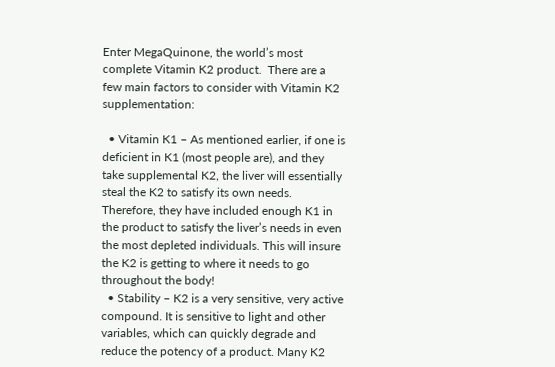Enter MegaQuinone, the world’s most complete Vitamin K2 product.  There are a few main factors to consider with Vitamin K2 supplementation:

  • Vitamin K1 – As mentioned earlier, if one is deficient in K1 (most people are), and they take supplemental K2, the liver will essentially steal the K2 to satisfy its own needs. Therefore, they have included enough K1 in the product to satisfy the liver’s needs in even the most depleted individuals. This will insure the K2 is getting to where it needs to go throughout the body!
  • Stability – K2 is a very sensitive, very active compound. It is sensitive to light and other variables, which can quickly degrade and reduce the potency of a product. Many K2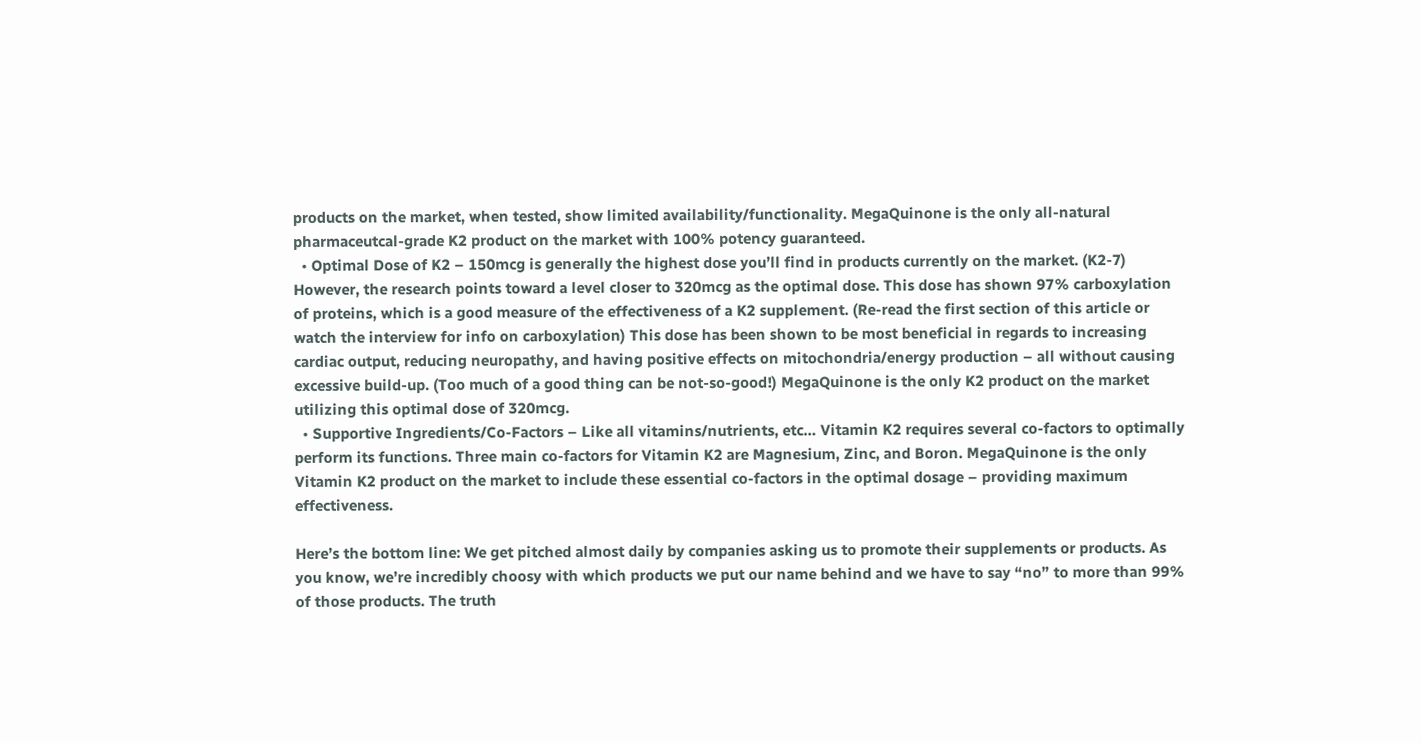products on the market, when tested, show limited availability/functionality. MegaQuinone is the only all-natural pharmaceutcal-grade K2 product on the market with 100% potency guaranteed.
  • Optimal Dose of K2 – 150mcg is generally the highest dose you’ll find in products currently on the market. (K2-7) However, the research points toward a level closer to 320mcg as the optimal dose. This dose has shown 97% carboxylation of proteins, which is a good measure of the effectiveness of a K2 supplement. (Re-read the first section of this article or watch the interview for info on carboxylation) This dose has been shown to be most beneficial in regards to increasing cardiac output, reducing neuropathy, and having positive effects on mitochondria/energy production – all without causing excessive build-up. (Too much of a good thing can be not-so-good!) MegaQuinone is the only K2 product on the market utilizing this optimal dose of 320mcg.
  • Supportive Ingredients/Co-Factors – Like all vitamins/nutrients, etc… Vitamin K2 requires several co-factors to optimally perform its functions. Three main co-factors for Vitamin K2 are Magnesium, Zinc, and Boron. MegaQuinone is the only Vitamin K2 product on the market to include these essential co-factors in the optimal dosage – providing maximum effectiveness.

Here’s the bottom line: We get pitched almost daily by companies asking us to promote their supplements or products. As you know, we’re incredibly choosy with which products we put our name behind and we have to say “no” to more than 99% of those products. The truth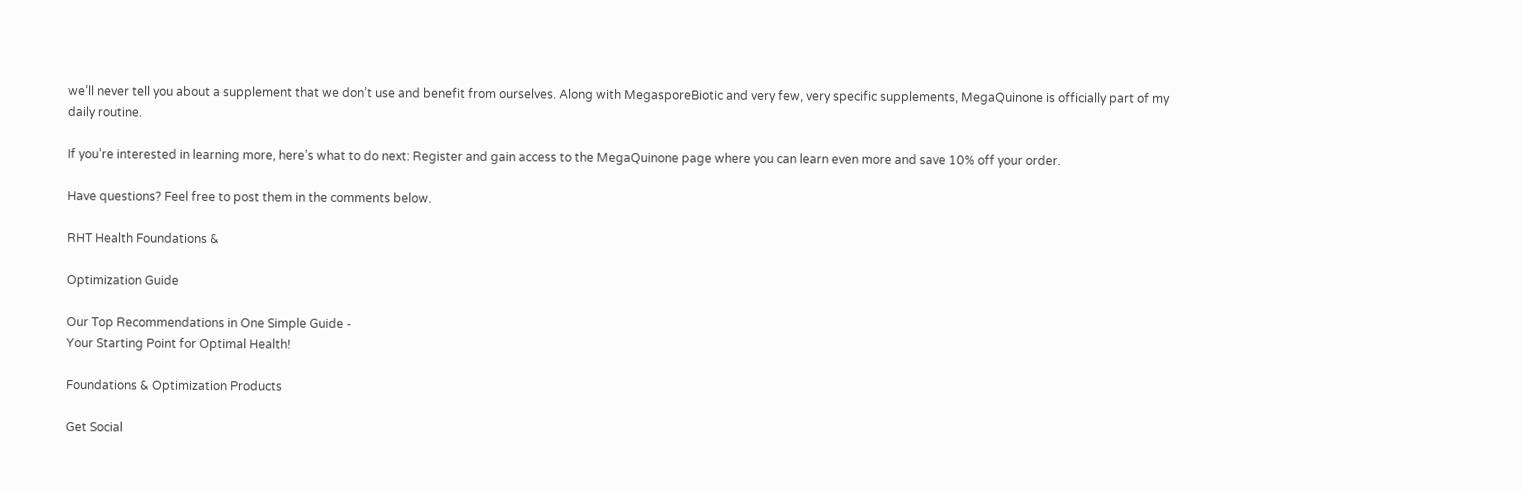we’ll never tell you about a supplement that we don’t use and benefit from ourselves. Along with MegasporeBiotic and very few, very specific supplements, MegaQuinone is officially part of my daily routine.

If you’re interested in learning more, here’s what to do next: Register and gain access to the MegaQuinone page where you can learn even more and save 10% off your order.

Have questions? Feel free to post them in the comments below.

RHT Health Foundations &

Optimization Guide

Our Top Recommendations in One Simple Guide -
Your Starting Point for Optimal Health!

Foundations & Optimization Products

Get Social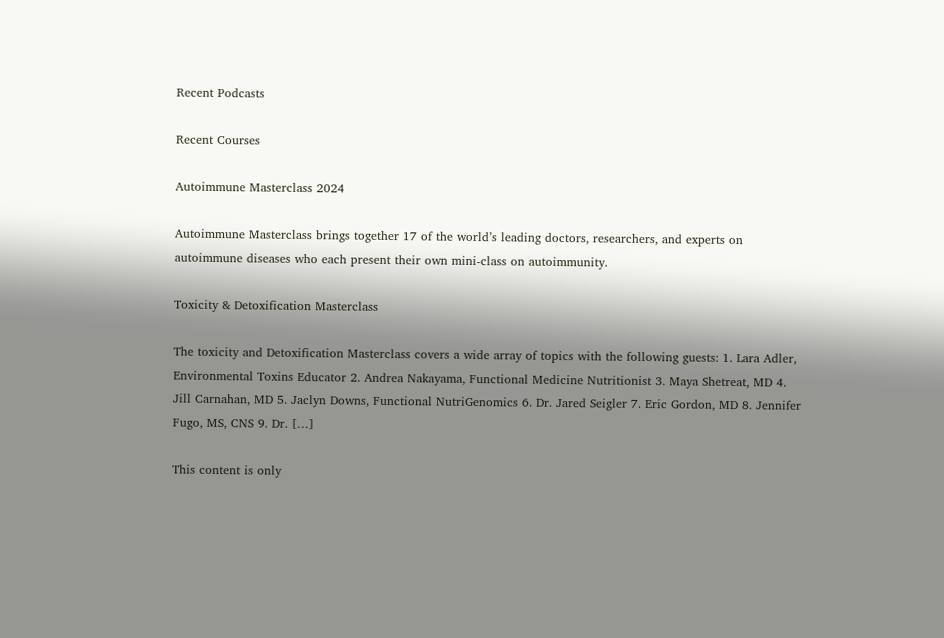Recent Podcasts

Recent Courses

Autoimmune Masterclass 2024

Autoimmune Masterclass brings together 17 of the world’s leading doctors, researchers, and experts on autoimmune diseases who each present their own mini-class on autoimmunity.

Toxicity & Detoxification Masterclass

The toxicity and Detoxification Masterclass covers a wide array of topics with the following guests: 1. Lara Adler, Environmental Toxins Educator 2. Andrea Nakayama, Functional Medicine Nutritionist 3. Maya Shetreat, MD 4. Jill Carnahan, MD 5. Jaclyn Downs, Functional NutriGenomics 6. Dr. Jared Seigler 7. Eric Gordon, MD 8. Jennifer Fugo, MS, CNS 9. Dr. […]

This content is only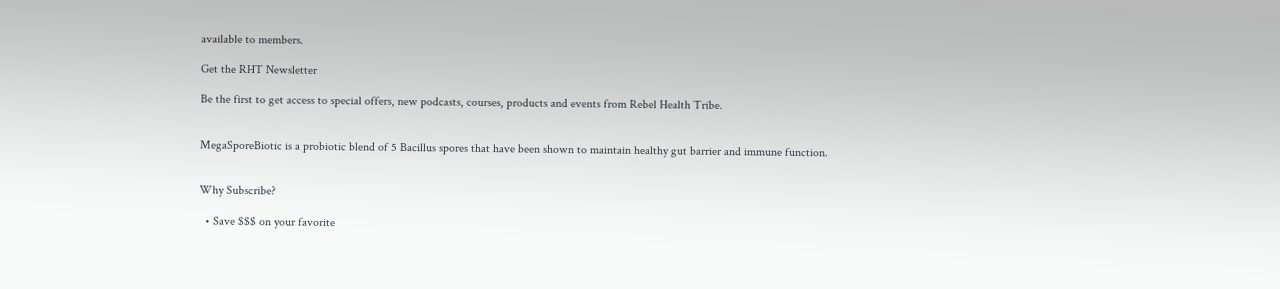available to members.

Get the RHT Newsletter

Be the first to get access to special offers, new podcasts, courses, products and events from Rebel Health Tribe.


MegaSporeBiotic is a probiotic blend of 5 Bacillus spores that have been shown to maintain healthy gut barrier and immune function.


Why Subscribe?

  • Save $$$ on your favorite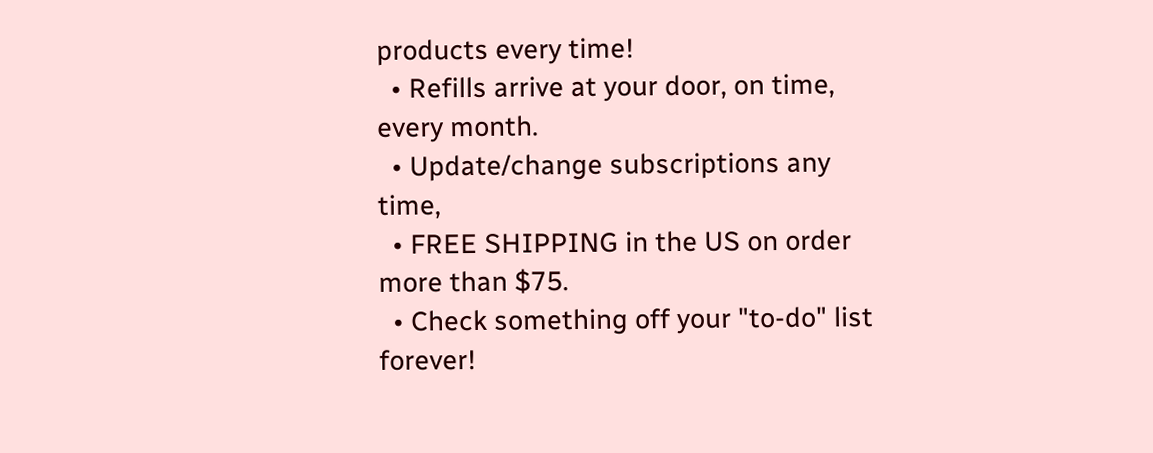products every time!
  • Refills arrive at your door, on time, every month.
  • Update/change subscriptions any time,
  • FREE SHIPPING in the US on order more than $75.
  • Check something off your "to-do" list forever!